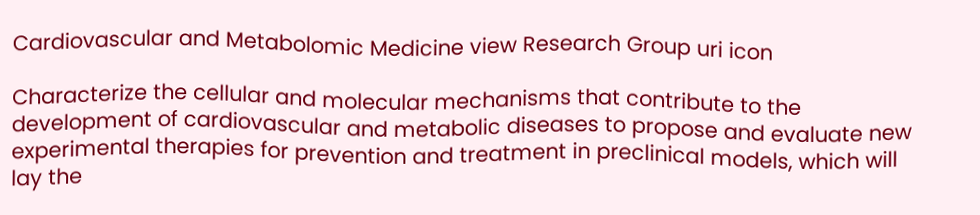Cardiovascular and Metabolomic Medicine view Research Group uri icon

Characterize the cellular and molecular mechanisms that contribute to the development of cardiovascular and metabolic diseases to propose and evaluate new experimental therapies for prevention and treatment in preclinical models, which will lay the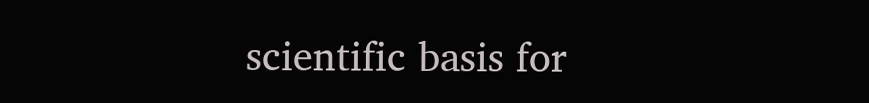scientific basis for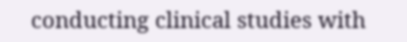conducting clinical studies with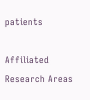patients

Affiliated Research Areas